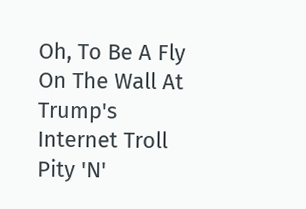Oh, To Be A Fly On The Wall At Trump's Internet Troll Pity 'N'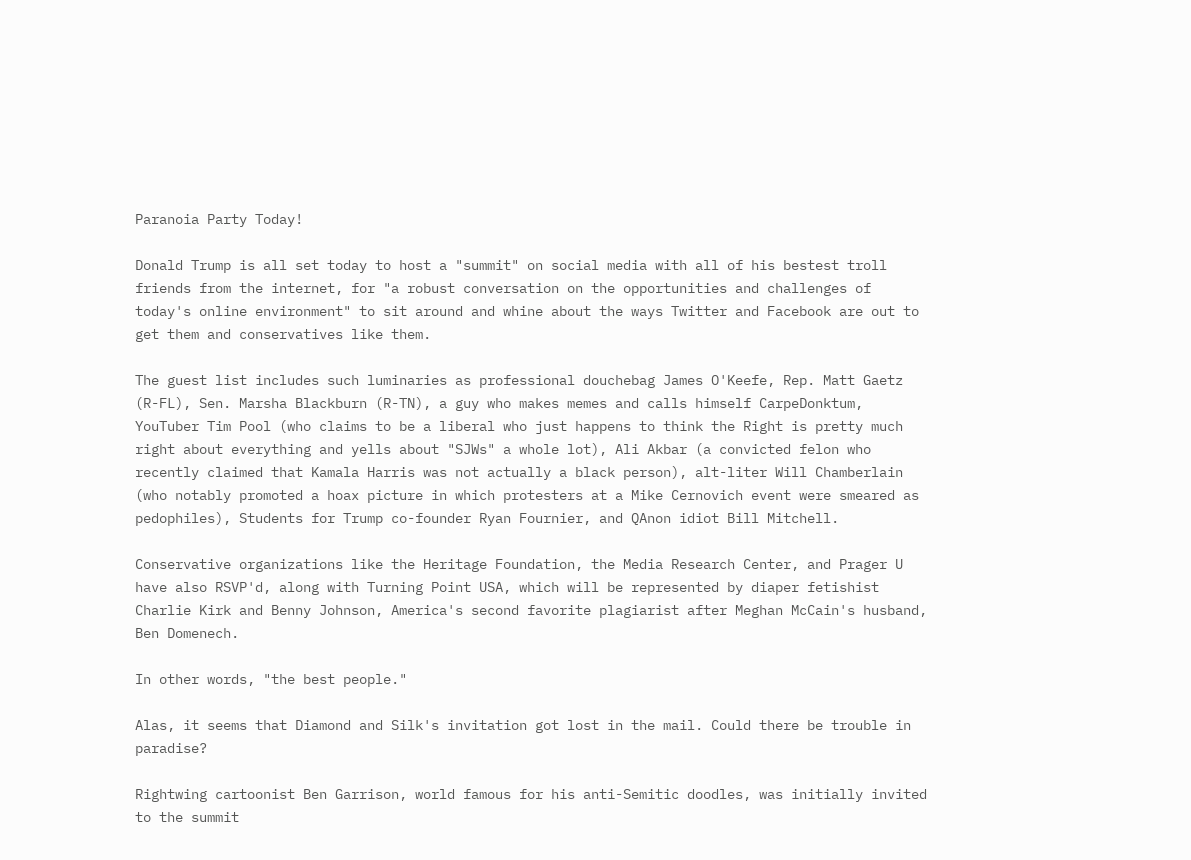Paranoia Party Today!

Donald Trump is all set today to host a "summit" on social media with all of his bestest troll friends from the internet, for "a robust conversation on the opportunities and challenges of today's online environment" to sit around and whine about the ways Twitter and Facebook are out to get them and conservatives like them.

The guest list includes such luminaries as professional douchebag James O'Keefe, Rep. Matt Gaetz (R-FL), Sen. Marsha Blackburn (R-TN), a guy who makes memes and calls himself CarpeDonktum, YouTuber Tim Pool (who claims to be a liberal who just happens to think the Right is pretty much right about everything and yells about "SJWs" a whole lot), Ali Akbar (a convicted felon who recently claimed that Kamala Harris was not actually a black person), alt-liter Will Chamberlain (who notably promoted a hoax picture in which protesters at a Mike Cernovich event were smeared as pedophiles), Students for Trump co-founder Ryan Fournier, and QAnon idiot Bill Mitchell.

Conservative organizations like the Heritage Foundation, the Media Research Center, and Prager U have also RSVP'd, along with Turning Point USA, which will be represented by diaper fetishist Charlie Kirk and Benny Johnson, America's second favorite plagiarist after Meghan McCain's husband, Ben Domenech.

In other words, "the best people."

Alas, it seems that Diamond and Silk's invitation got lost in the mail. Could there be trouble in paradise?

Rightwing cartoonist Ben Garrison, world famous for his anti-Semitic doodles, was initially invited to the summit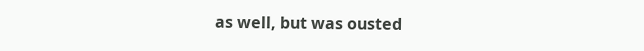as well, but was ousted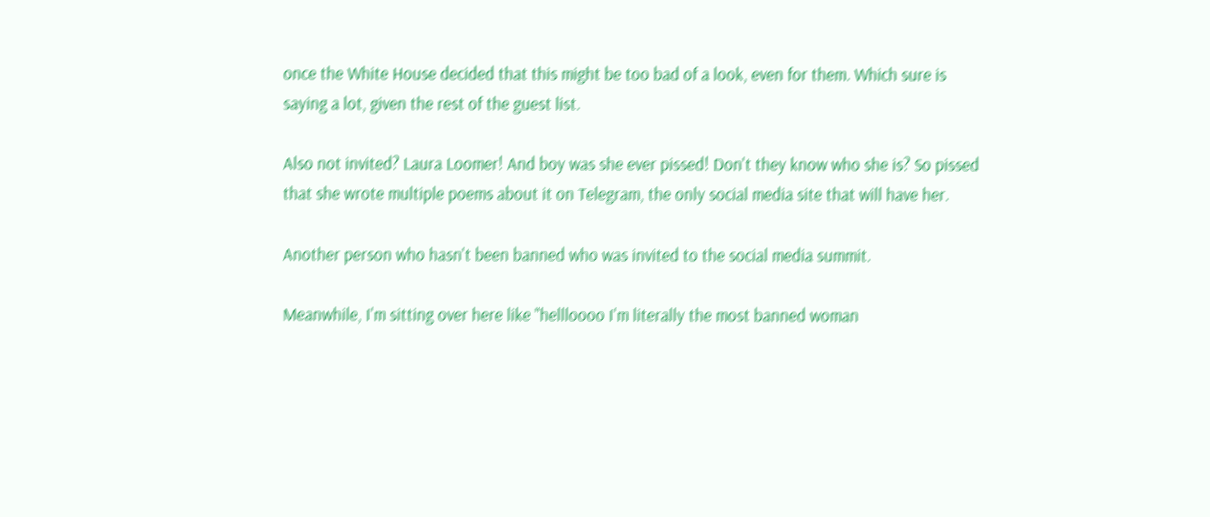once the White House decided that this might be too bad of a look, even for them. Which sure is saying a lot, given the rest of the guest list.

Also not invited? Laura Loomer! And boy was she ever pissed! Don't they know who she is? So pissed that she wrote multiple poems about it on Telegram, the only social media site that will have her.

Another person who hasn't been banned who was invited to the social media summit.

Meanwhile, I'm sitting over here like "hellloooo I'm literally the most banned woman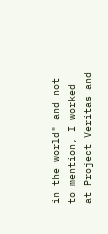in the world" and not to mention, I worked at Project Veritas and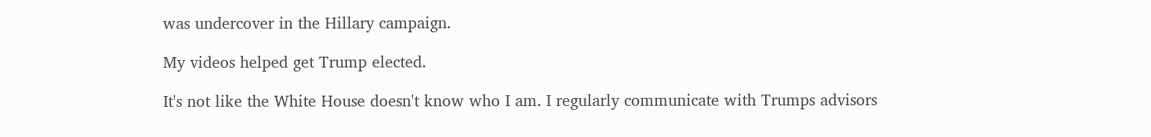was undercover in the Hillary campaign.

My videos helped get Trump elected.

It's not like the White House doesn't know who I am. I regularly communicate with Trumps advisors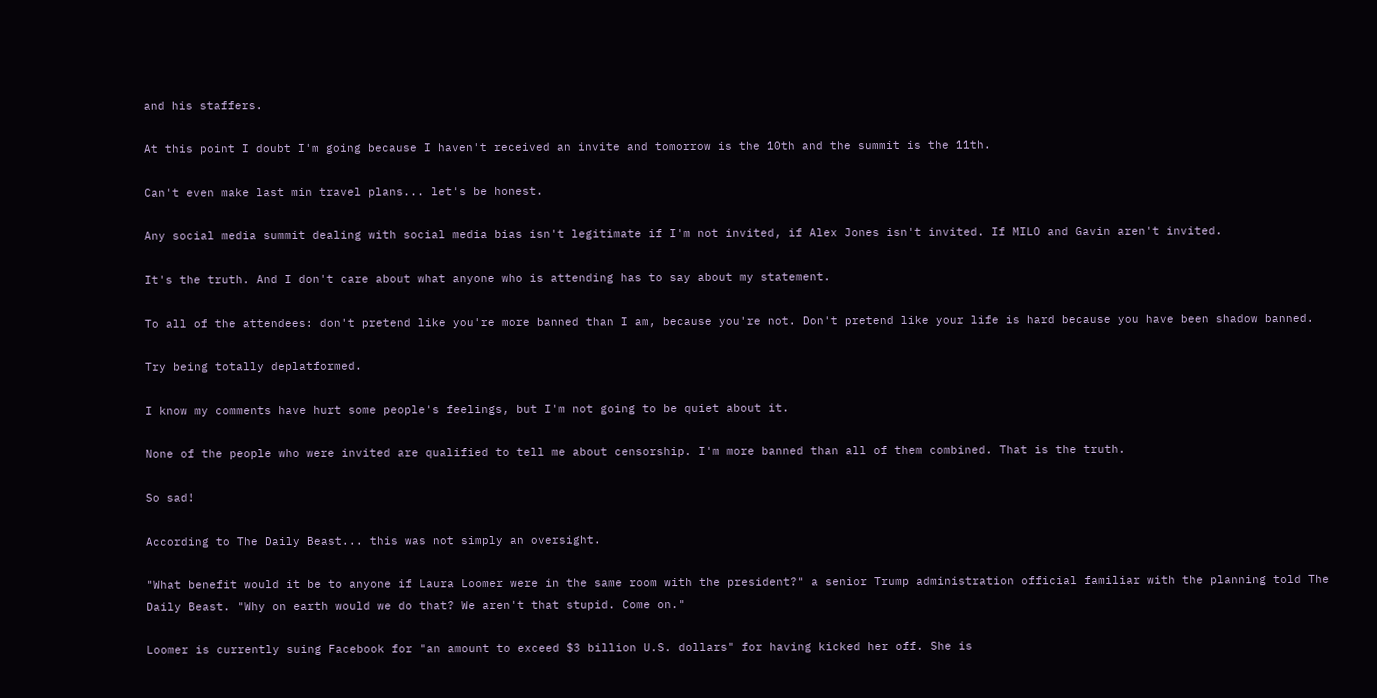and his staffers.

At this point I doubt I'm going because I haven't received an invite and tomorrow is the 10th and the summit is the 11th.

Can't even make last min travel plans... let's be honest.

Any social media summit dealing with social media bias isn't legitimate if I'm not invited, if Alex Jones isn't invited. If MILO and Gavin aren't invited.

It's the truth. And I don't care about what anyone who is attending has to say about my statement.

To all of the attendees: don't pretend like you're more banned than I am, because you're not. Don't pretend like your life is hard because you have been shadow banned.

Try being totally deplatformed.

I know my comments have hurt some people's feelings, but I'm not going to be quiet about it.

None of the people who were invited are qualified to tell me about censorship. I'm more banned than all of them combined. That is the truth.

So sad!

According to The Daily Beast... this was not simply an oversight.

"What benefit would it be to anyone if Laura Loomer were in the same room with the president?" a senior Trump administration official familiar with the planning told The Daily Beast. "Why on earth would we do that? We aren't that stupid. Come on."

Loomer is currently suing Facebook for "an amount to exceed $3 billion U.S. dollars" for having kicked her off. She is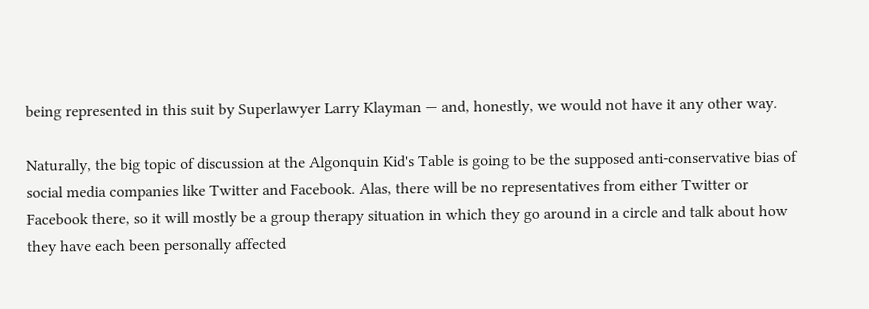being represented in this suit by Superlawyer Larry Klayman — and, honestly, we would not have it any other way.

Naturally, the big topic of discussion at the Algonquin Kid's Table is going to be the supposed anti-conservative bias of social media companies like Twitter and Facebook. Alas, there will be no representatives from either Twitter or Facebook there, so it will mostly be a group therapy situation in which they go around in a circle and talk about how they have each been personally affected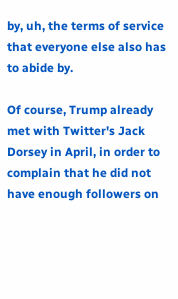by, uh, the terms of service that everyone else also has to abide by.

Of course, Trump already met with Twitter's Jack Dorsey in April, in order to complain that he did not have enough followers on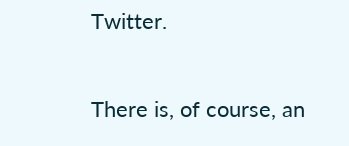Twitter.

There is, of course, an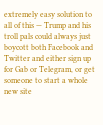extremely easy solution to all of this — Trump and his troll pals could always just boycott both Facebook and Twitter and either sign up for Gab or Telegram, or get someone to start a whole new site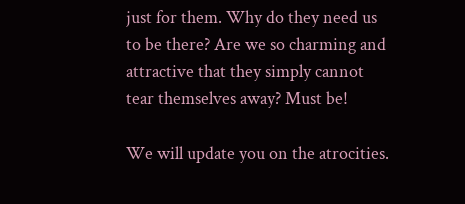just for them. Why do they need us to be there? Are we so charming and attractive that they simply cannot tear themselves away? Must be!

We will update you on the atrocities.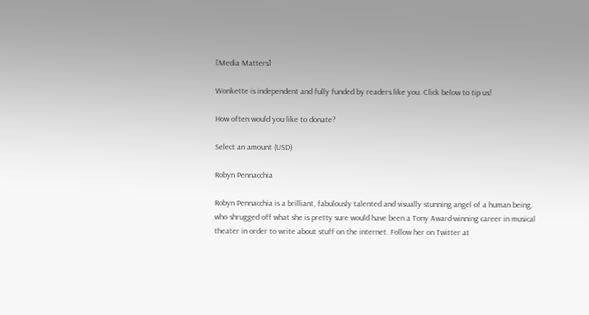[Media Matters]

Wonkette is independent and fully funded by readers like you. Click below to tip us!

How often would you like to donate?

Select an amount (USD)

Robyn Pennacchia

Robyn Pennacchia is a brilliant, fabulously talented and visually stunning angel of a human being, who shrugged off what she is pretty sure would have been a Tony Award-winning career in musical theater in order to write about stuff on the internet. Follow her on Twitter at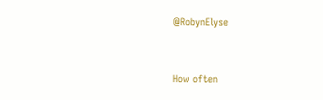@RobynElyse


How often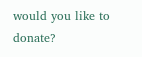would you like to donate?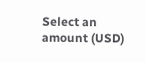Select an amount (USD)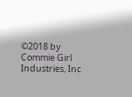©2018 by Commie Girl Industries, Inc